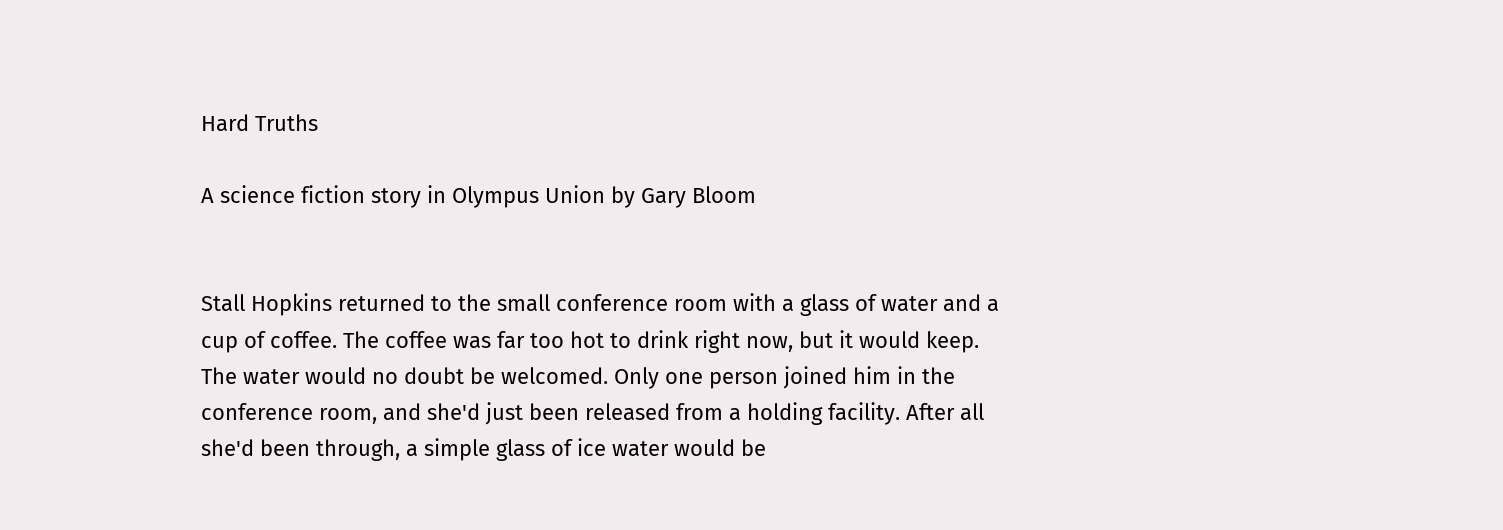Hard Truths

A science fiction story in Olympus Union by Gary Bloom


Stall Hopkins returned to the small conference room with a glass of water and a cup of coffee. The coffee was far too hot to drink right now, but it would keep. The water would no doubt be welcomed. Only one person joined him in the conference room, and she'd just been released from a holding facility. After all she'd been through, a simple glass of ice water would be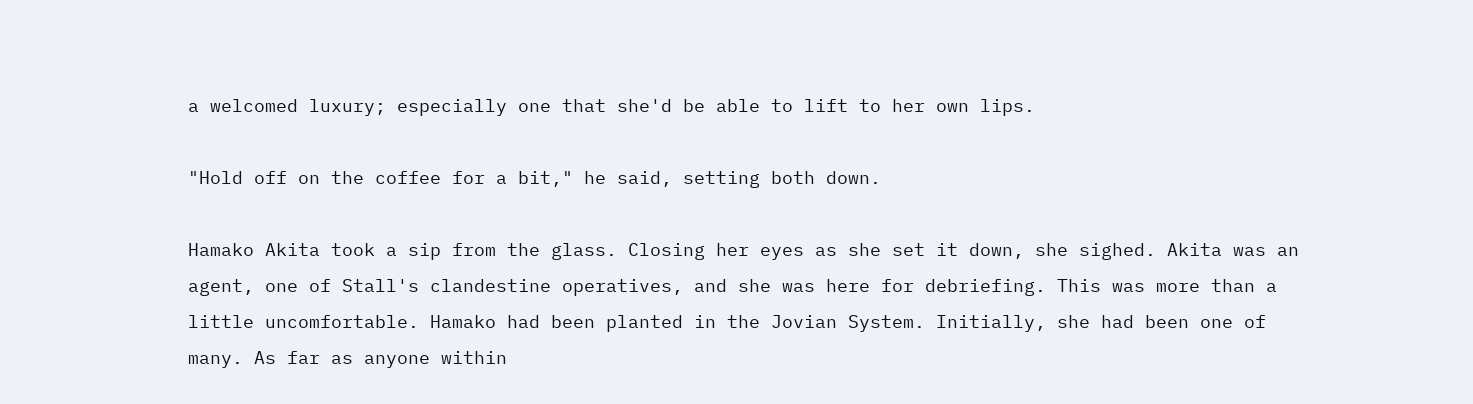a welcomed luxury; especially one that she'd be able to lift to her own lips.

"Hold off on the coffee for a bit," he said, setting both down.

Hamako Akita took a sip from the glass. Closing her eyes as she set it down, she sighed. Akita was an agent, one of Stall's clandestine operatives, and she was here for debriefing. This was more than a little uncomfortable. Hamako had been planted in the Jovian System. Initially, she had been one of many. As far as anyone within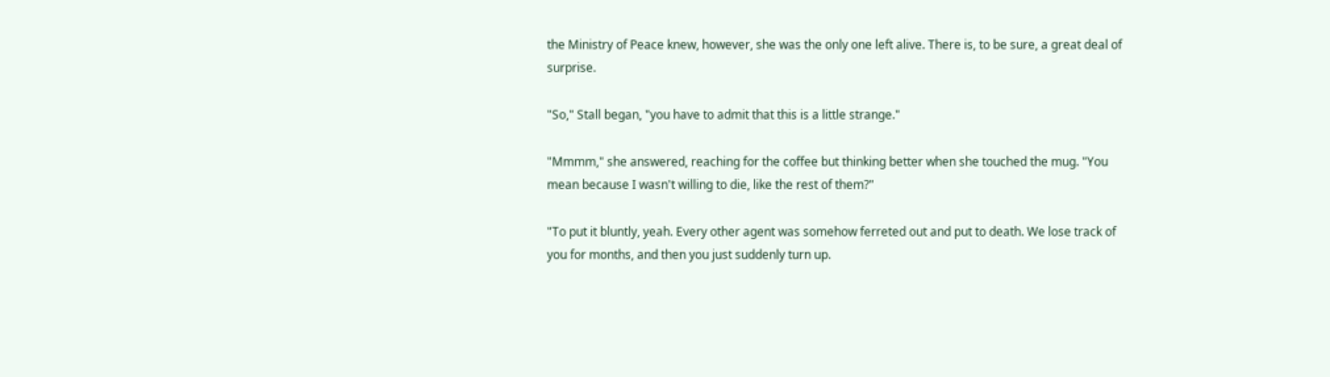the Ministry of Peace knew, however, she was the only one left alive. There is, to be sure, a great deal of surprise.

"So," Stall began, "you have to admit that this is a little strange."

"Mmmm," she answered, reaching for the coffee but thinking better when she touched the mug. "You mean because I wasn't willing to die, like the rest of them?"

"To put it bluntly, yeah. Every other agent was somehow ferreted out and put to death. We lose track of you for months, and then you just suddenly turn up.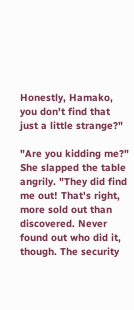Honestly, Hamako, you don't find that just a little strange?"

"Are you kidding me?" She slapped the table angrily. "They did find me out! That's right, more sold out than discovered. Never found out who did it, though. The security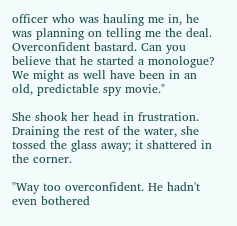officer who was hauling me in, he was planning on telling me the deal. Overconfident bastard. Can you believe that he started a monologue? We might as well have been in an old, predictable spy movie."

She shook her head in frustration. Draining the rest of the water, she tossed the glass away; it shattered in the corner.

"Way too overconfident. He hadn't even bothered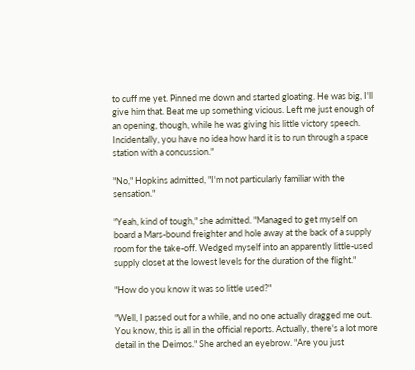to cuff me yet. Pinned me down and started gloating. He was big, I'll give him that. Beat me up something vicious. Left me just enough of an opening, though, while he was giving his little victory speech. Incidentally, you have no idea how hard it is to run through a space station with a concussion."

"No," Hopkins admitted, "I'm not particularly familiar with the sensation."

"Yeah, kind of tough," she admitted. "Managed to get myself on board a Mars-bound freighter and hole away at the back of a supply room for the take-off. Wedged myself into an apparently little-used supply closet at the lowest levels for the duration of the flight."

"How do you know it was so little used?"

"Well, I passed out for a while, and no one actually dragged me out. You know, this is all in the official reports. Actually, there's a lot more detail in the Deimos." She arched an eyebrow. "Are you just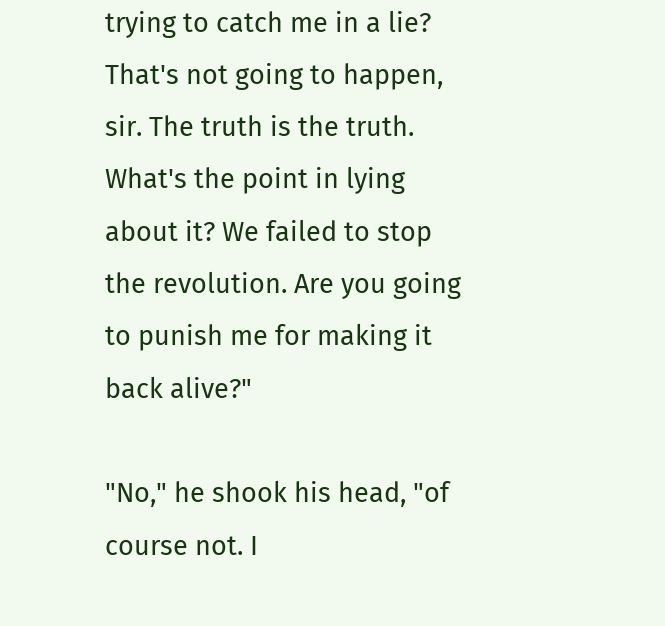trying to catch me in a lie? That's not going to happen, sir. The truth is the truth. What's the point in lying about it? We failed to stop the revolution. Are you going to punish me for making it back alive?"

"No," he shook his head, "of course not. I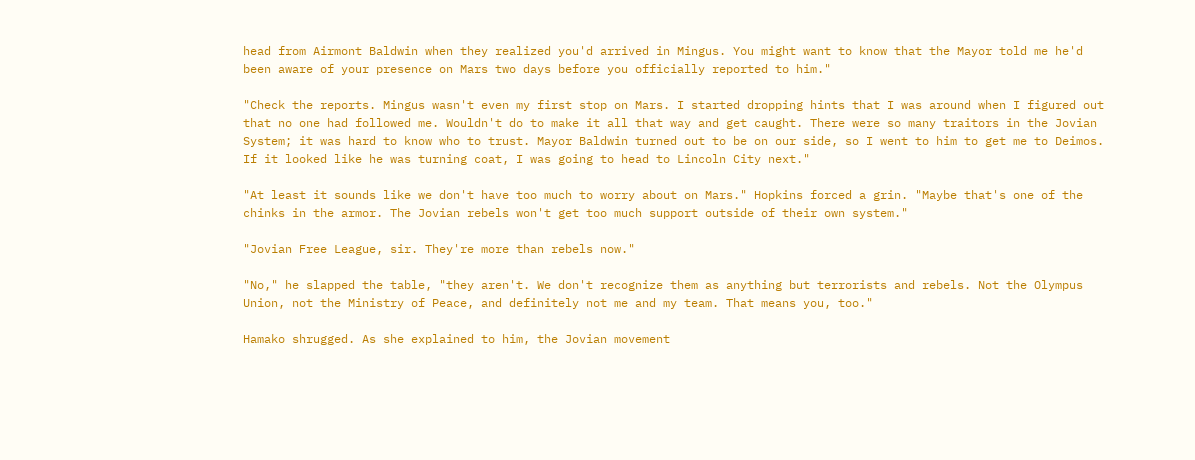head from Airmont Baldwin when they realized you'd arrived in Mingus. You might want to know that the Mayor told me he'd been aware of your presence on Mars two days before you officially reported to him."

"Check the reports. Mingus wasn't even my first stop on Mars. I started dropping hints that I was around when I figured out that no one had followed me. Wouldn't do to make it all that way and get caught. There were so many traitors in the Jovian System; it was hard to know who to trust. Mayor Baldwin turned out to be on our side, so I went to him to get me to Deimos. If it looked like he was turning coat, I was going to head to Lincoln City next."

"At least it sounds like we don't have too much to worry about on Mars." Hopkins forced a grin. "Maybe that's one of the chinks in the armor. The Jovian rebels won't get too much support outside of their own system."

"Jovian Free League, sir. They're more than rebels now."

"No," he slapped the table, "they aren't. We don't recognize them as anything but terrorists and rebels. Not the Olympus Union, not the Ministry of Peace, and definitely not me and my team. That means you, too."

Hamako shrugged. As she explained to him, the Jovian movement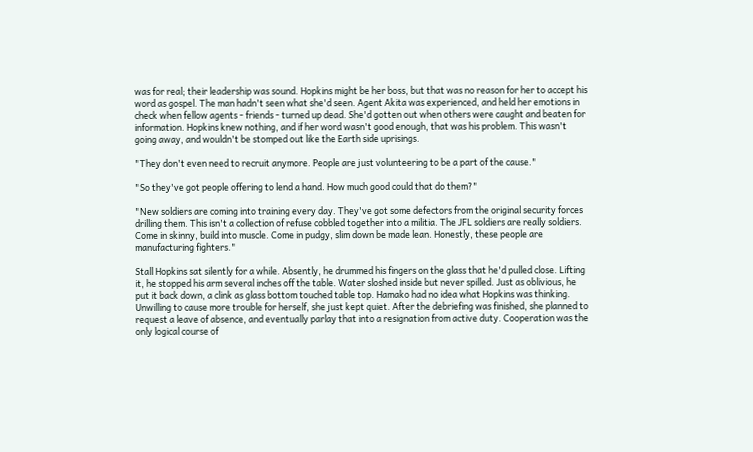was for real; their leadership was sound. Hopkins might be her boss, but that was no reason for her to accept his word as gospel. The man hadn't seen what she'd seen. Agent Akita was experienced, and held her emotions in check when fellow agents - friends - turned up dead. She'd gotten out when others were caught and beaten for information. Hopkins knew nothing, and if her word wasn't good enough, that was his problem. This wasn't going away, and wouldn't be stomped out like the Earth side uprisings.

"They don't even need to recruit anymore. People are just volunteering to be a part of the cause."

"So they've got people offering to lend a hand. How much good could that do them?"

"New soldiers are coming into training every day. They've got some defectors from the original security forces drilling them. This isn't a collection of refuse cobbled together into a militia. The JFL soldiers are really soldiers. Come in skinny, build into muscle. Come in pudgy, slim down be made lean. Honestly, these people are manufacturing fighters."

Stall Hopkins sat silently for a while. Absently, he drummed his fingers on the glass that he'd pulled close. Lifting it, he stopped his arm several inches off the table. Water sloshed inside but never spilled. Just as oblivious, he put it back down, a clink as glass bottom touched table top. Hamako had no idea what Hopkins was thinking. Unwilling to cause more trouble for herself, she just kept quiet. After the debriefing was finished, she planned to request a leave of absence, and eventually parlay that into a resignation from active duty. Cooperation was the only logical course of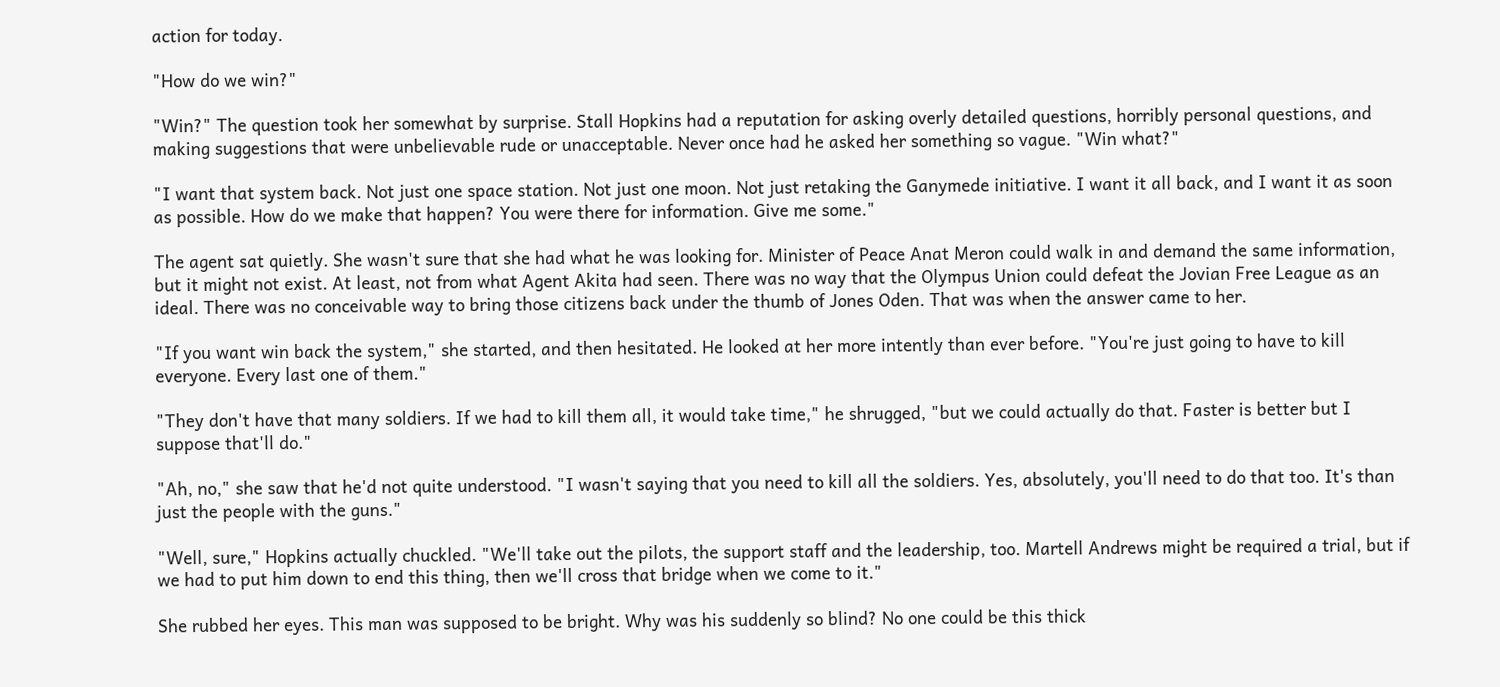action for today.

"How do we win?"

"Win?" The question took her somewhat by surprise. Stall Hopkins had a reputation for asking overly detailed questions, horribly personal questions, and making suggestions that were unbelievable rude or unacceptable. Never once had he asked her something so vague. "Win what?"

"I want that system back. Not just one space station. Not just one moon. Not just retaking the Ganymede initiative. I want it all back, and I want it as soon as possible. How do we make that happen? You were there for information. Give me some."

The agent sat quietly. She wasn't sure that she had what he was looking for. Minister of Peace Anat Meron could walk in and demand the same information, but it might not exist. At least, not from what Agent Akita had seen. There was no way that the Olympus Union could defeat the Jovian Free League as an ideal. There was no conceivable way to bring those citizens back under the thumb of Jones Oden. That was when the answer came to her.

"If you want win back the system," she started, and then hesitated. He looked at her more intently than ever before. "You're just going to have to kill everyone. Every last one of them."

"They don't have that many soldiers. If we had to kill them all, it would take time," he shrugged, "but we could actually do that. Faster is better but I suppose that'll do."

"Ah, no," she saw that he'd not quite understood. "I wasn't saying that you need to kill all the soldiers. Yes, absolutely, you'll need to do that too. It's than just the people with the guns."

"Well, sure," Hopkins actually chuckled. "We'll take out the pilots, the support staff and the leadership, too. Martell Andrews might be required a trial, but if we had to put him down to end this thing, then we'll cross that bridge when we come to it."

She rubbed her eyes. This man was supposed to be bright. Why was his suddenly so blind? No one could be this thick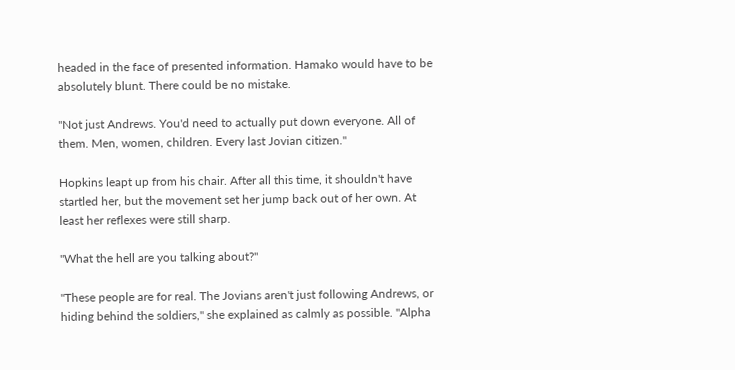headed in the face of presented information. Hamako would have to be absolutely blunt. There could be no mistake.

"Not just Andrews. You'd need to actually put down everyone. All of them. Men, women, children. Every last Jovian citizen."

Hopkins leapt up from his chair. After all this time, it shouldn't have startled her, but the movement set her jump back out of her own. At least her reflexes were still sharp.

"What the hell are you talking about?"

"These people are for real. The Jovians aren't just following Andrews, or hiding behind the soldiers," she explained as calmly as possible. "Alpha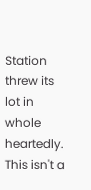Station threw its lot in whole heartedly. This isn't a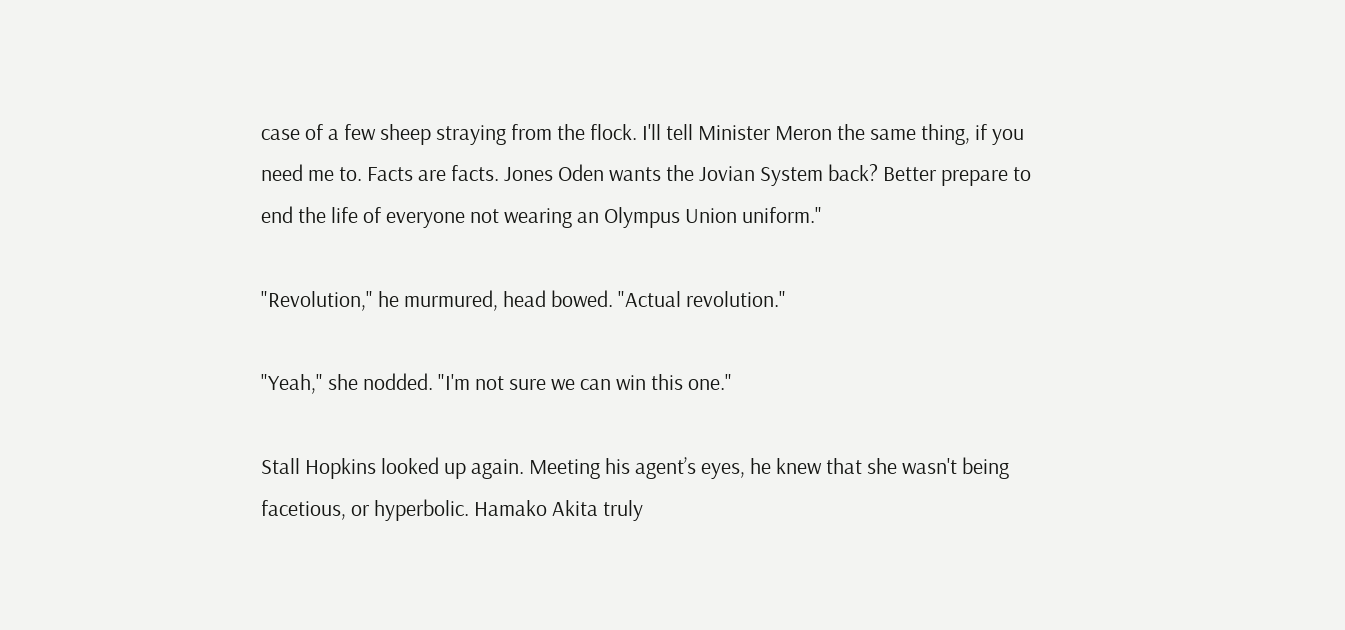case of a few sheep straying from the flock. I'll tell Minister Meron the same thing, if you need me to. Facts are facts. Jones Oden wants the Jovian System back? Better prepare to end the life of everyone not wearing an Olympus Union uniform."

"Revolution," he murmured, head bowed. "Actual revolution."

"Yeah," she nodded. "I'm not sure we can win this one."

Stall Hopkins looked up again. Meeting his agent’s eyes, he knew that she wasn't being facetious, or hyperbolic. Hamako Akita truly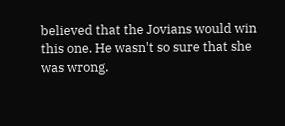believed that the Jovians would win this one. He wasn't so sure that she was wrong.